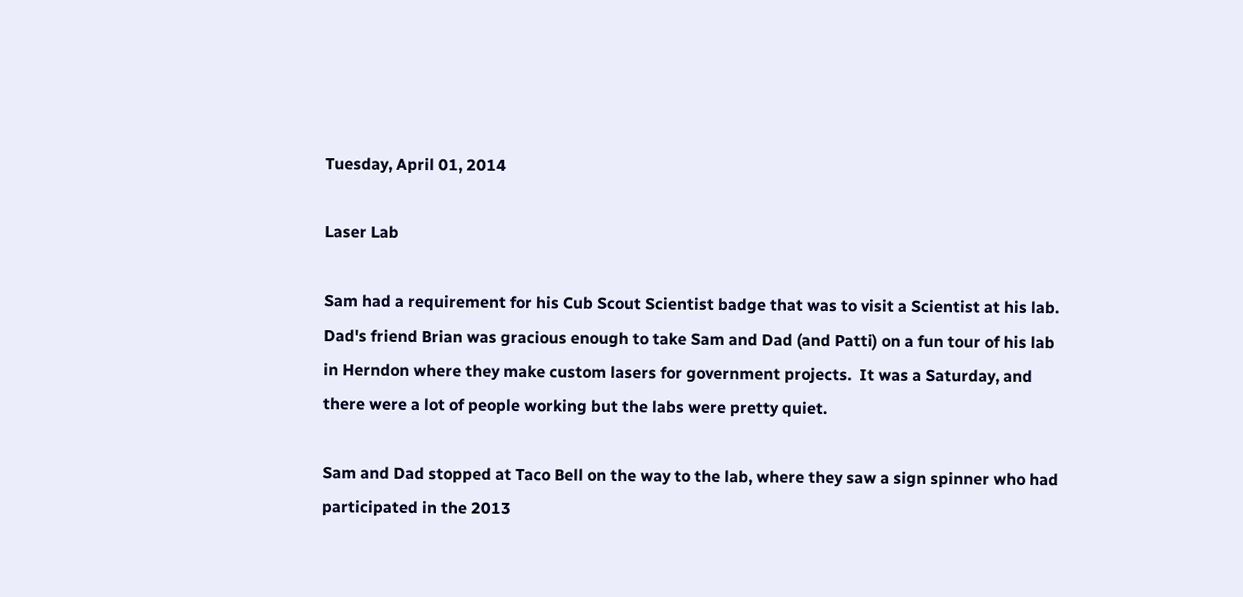Tuesday, April 01, 2014

Laser Lab

Sam had a requirement for his Cub Scout Scientist badge that was to visit a Scientist at his lab.  Dad's friend Brian was gracious enough to take Sam and Dad (and Patti) on a fun tour of his lab in Herndon where they make custom lasers for government projects.  It was a Saturday, and there were a lot of people working but the labs were pretty quiet.

Sam and Dad stopped at Taco Bell on the way to the lab, where they saw a sign spinner who had participated in the 2013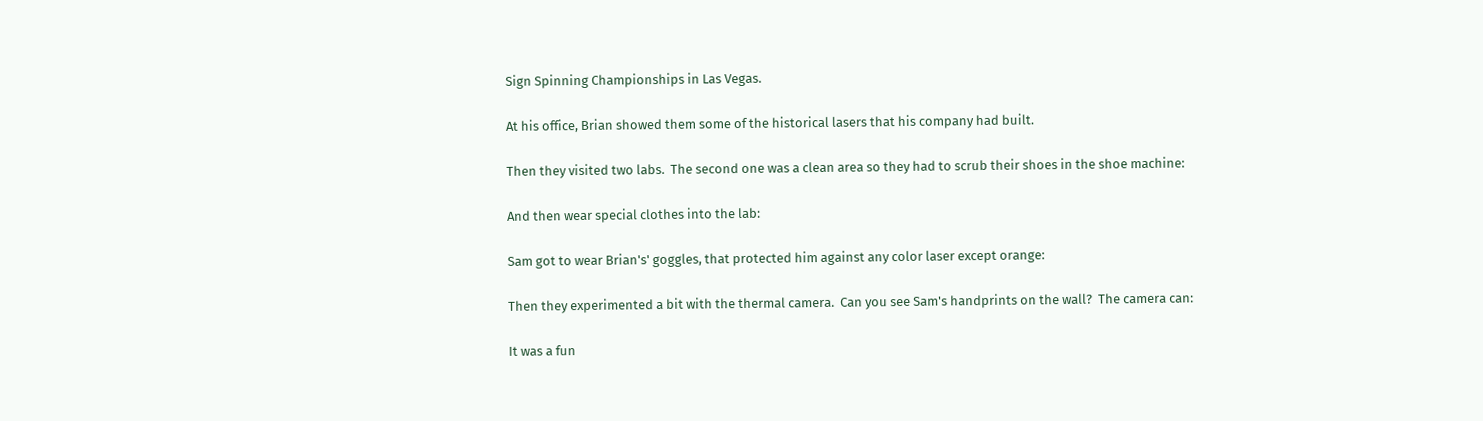Sign Spinning Championships in Las Vegas.

At his office, Brian showed them some of the historical lasers that his company had built.

Then they visited two labs.  The second one was a clean area so they had to scrub their shoes in the shoe machine:

And then wear special clothes into the lab:

Sam got to wear Brian's' goggles, that protected him against any color laser except orange:

Then they experimented a bit with the thermal camera.  Can you see Sam's handprints on the wall?  The camera can:

It was a fun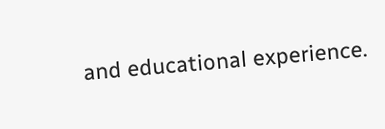and educational experience.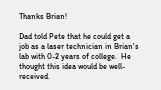Thanks Brian!

Dad told Pete that he could get a job as a laser technician in Brian's lab with 0-2 years of college.  He thought this idea would be well-received.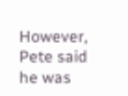However, Pete said he was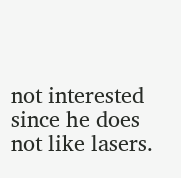not interested since he does not like lasers.